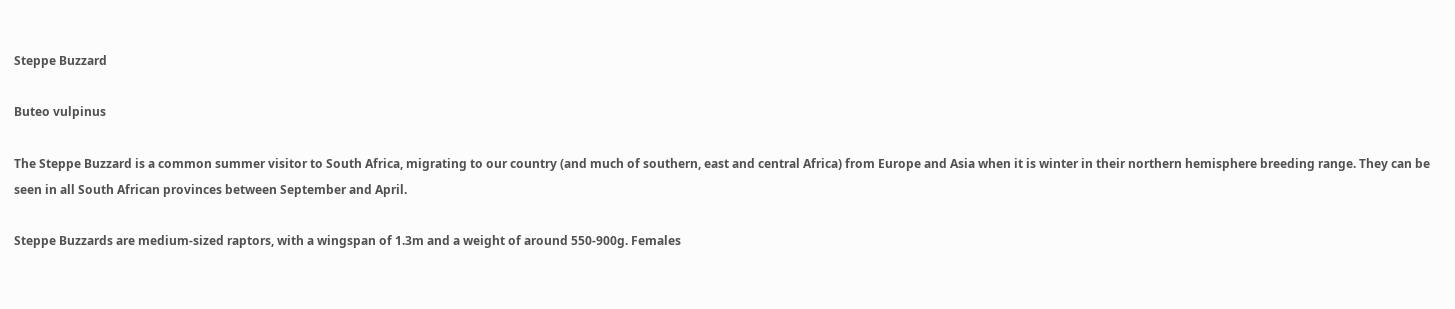Steppe Buzzard

Buteo vulpinus

The Steppe Buzzard is a common summer visitor to South Africa, migrating to our country (and much of southern, east and central Africa) from Europe and Asia when it is winter in their northern hemisphere breeding range. They can be seen in all South African provinces between September and April.

Steppe Buzzards are medium-sized raptors, with a wingspan of 1.3m and a weight of around 550-900g. Females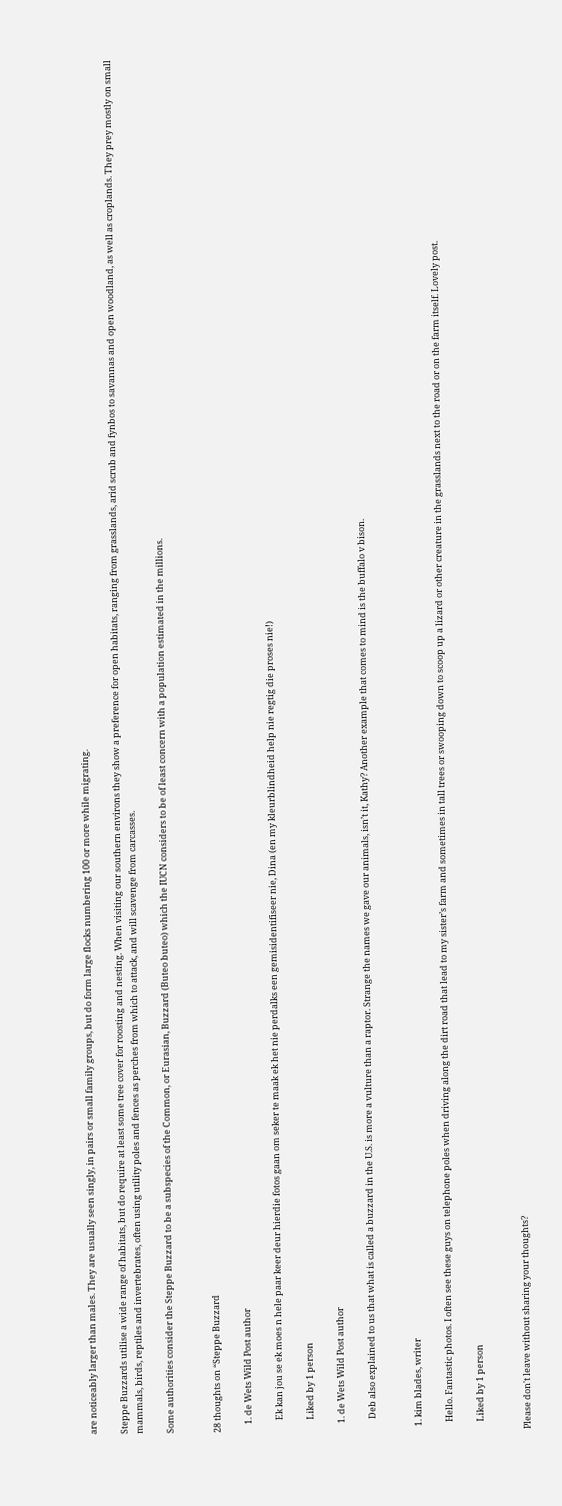are noticeably larger than males. They are usually seen singly, in pairs or small family groups, but do form large flocks numbering 100 or more while migrating.

Steppe Buzzards utilise a wide range of habitats, but do require at least some tree cover for roosting and nesting. When visiting our southern environs they show a preference for open habitats, ranging from grasslands, arid scrub and fynbos to savannas and open woodland, as well as croplands. They prey mostly on small mammals, birds, reptiles and invertebrates, often using utility poles and fences as perches from which to attack, and will scavenge from carcasses.

Some authorities consider the Steppe Buzzard to be a subspecies of the Common, or Eurasian, Buzzard (Buteo buteo) which the IUCN considers to be of least concern with a population estimated in the millions.


28 thoughts on “Steppe Buzzard

    1. de Wets Wild Post author

      Ek kan jou se ek moes n hele paar keer deur hierdie fotos gaan om seker te maak ek het nie perdalks een gemisidentifiseer nie, Dina (en my kleurblindheid help nie regtig die proses nie!)

      Liked by 1 person

    1. de Wets Wild Post author

      Deb also explained to us that what is called a buzzard in the U.S. is more a vulture than a raptor. Strange the names we gave our animals, isn’t it, Kathy? Another example that comes to mind is the buffalo v bison.


  1. kim blades, writer

    Hello. Fantastic photos. I often see these guys on telephone poles when driving along the dirt road that lead to my sister’s farm and sometimes in tall trees or swooping down to scoop up a lizard or other creature in the grasslands next to the road or on the farm itself. Lovely post.

    Liked by 1 person


Please don't leave without sharing your thoughts?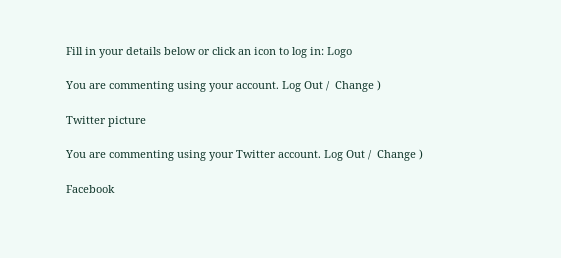Fill in your details below or click an icon to log in: Logo

You are commenting using your account. Log Out /  Change )

Twitter picture

You are commenting using your Twitter account. Log Out /  Change )

Facebook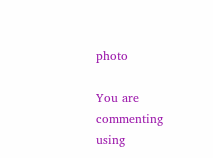photo

You are commenting using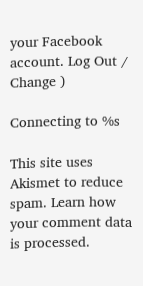your Facebook account. Log Out /  Change )

Connecting to %s

This site uses Akismet to reduce spam. Learn how your comment data is processed.